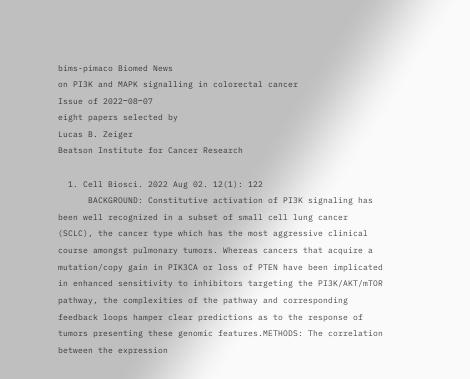bims-pimaco Biomed News
on PI3K and MAPK signalling in colorectal cancer
Issue of 2022‒08‒07
eight papers selected by
Lucas B. Zeiger
Beatson Institute for Cancer Research

  1. Cell Biosci. 2022 Aug 02. 12(1): 122
      BACKGROUND: Constitutive activation of PI3K signaling has been well recognized in a subset of small cell lung cancer (SCLC), the cancer type which has the most aggressive clinical course amongst pulmonary tumors. Whereas cancers that acquire a mutation/copy gain in PIK3CA or loss of PTEN have been implicated in enhanced sensitivity to inhibitors targeting the PI3K/AKT/mTOR pathway, the complexities of the pathway and corresponding feedback loops hamper clear predictions as to the response of tumors presenting these genomic features.METHODS: The correlation between the expression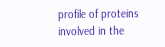profile of proteins involved in the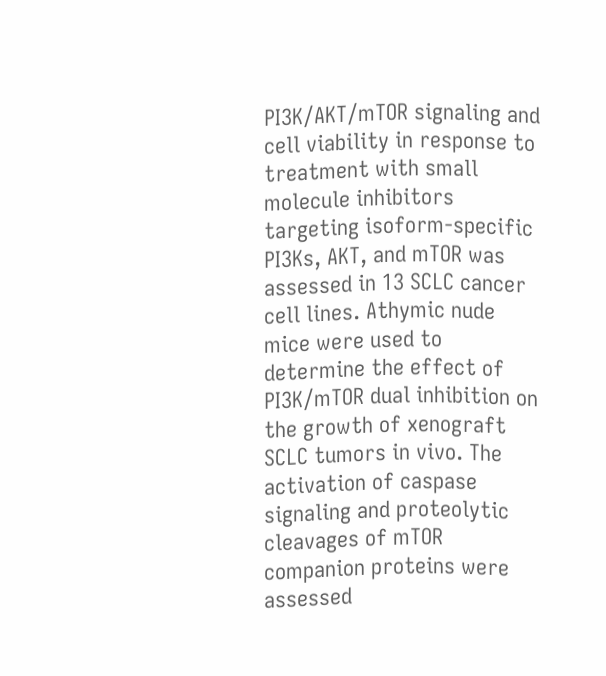PI3K/AKT/mTOR signaling and cell viability in response to treatment with small molecule inhibitors targeting isoform-specific PI3Ks, AKT, and mTOR was assessed in 13 SCLC cancer cell lines. Athymic nude mice were used to determine the effect of PI3K/mTOR dual inhibition on the growth of xenograft SCLC tumors in vivo. The activation of caspase signaling and proteolytic cleavages of mTOR companion proteins were assessed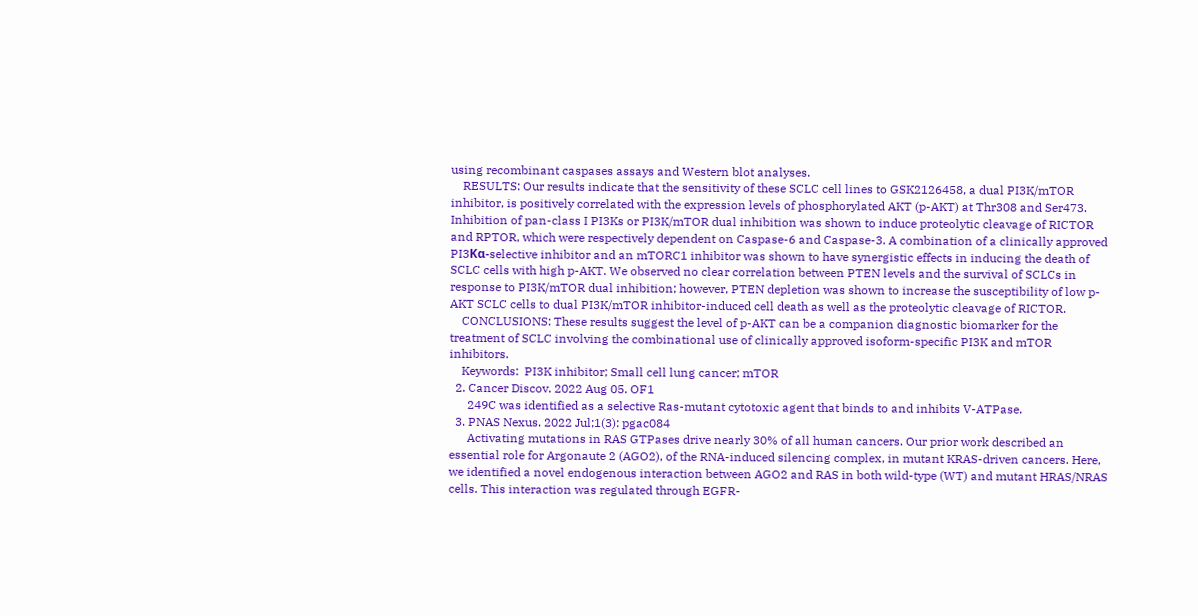using recombinant caspases assays and Western blot analyses.
    RESULTS: Our results indicate that the sensitivity of these SCLC cell lines to GSK2126458, a dual PI3K/mTOR inhibitor, is positively correlated with the expression levels of phosphorylated AKT (p-AKT) at Thr308 and Ser473. Inhibition of pan-class I PI3Ks or PI3K/mTOR dual inhibition was shown to induce proteolytic cleavage of RICTOR and RPTOR, which were respectively dependent on Caspase-6 and Caspase-3. A combination of a clinically approved PI3Kα-selective inhibitor and an mTORC1 inhibitor was shown to have synergistic effects in inducing the death of SCLC cells with high p-AKT. We observed no clear correlation between PTEN levels and the survival of SCLCs in response to PI3K/mTOR dual inhibition; however, PTEN depletion was shown to increase the susceptibility of low p-AKT SCLC cells to dual PI3K/mTOR inhibitor-induced cell death as well as the proteolytic cleavage of RICTOR.
    CONCLUSIONS: These results suggest the level of p-AKT can be a companion diagnostic biomarker for the treatment of SCLC involving the combinational use of clinically approved isoform-specific PI3K and mTOR inhibitors.
    Keywords:  PI3K inhibitor; Small cell lung cancer; mTOR
  2. Cancer Discov. 2022 Aug 05. OF1
      249C was identified as a selective Ras-mutant cytotoxic agent that binds to and inhibits V-ATPase.
  3. PNAS Nexus. 2022 Jul;1(3): pgac084
      Activating mutations in RAS GTPases drive nearly 30% of all human cancers. Our prior work described an essential role for Argonaute 2 (AGO2), of the RNA-induced silencing complex, in mutant KRAS-driven cancers. Here, we identified a novel endogenous interaction between AGO2 and RAS in both wild-type (WT) and mutant HRAS/NRAS cells. This interaction was regulated through EGFR-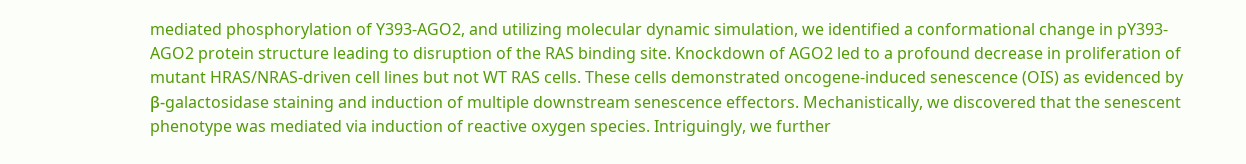mediated phosphorylation of Y393-AGO2, and utilizing molecular dynamic simulation, we identified a conformational change in pY393-AGO2 protein structure leading to disruption of the RAS binding site. Knockdown of AGO2 led to a profound decrease in proliferation of mutant HRAS/NRAS-driven cell lines but not WT RAS cells. These cells demonstrated oncogene-induced senescence (OIS) as evidenced by β-galactosidase staining and induction of multiple downstream senescence effectors. Mechanistically, we discovered that the senescent phenotype was mediated via induction of reactive oxygen species. Intriguingly, we further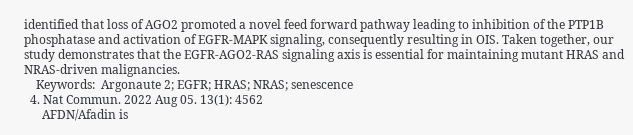identified that loss of AGO2 promoted a novel feed forward pathway leading to inhibition of the PTP1B phosphatase and activation of EGFR-MAPK signaling, consequently resulting in OIS. Taken together, our study demonstrates that the EGFR-AGO2-RAS signaling axis is essential for maintaining mutant HRAS and NRAS-driven malignancies.
    Keywords:  Argonaute 2; EGFR; HRAS; NRAS; senescence
  4. Nat Commun. 2022 Aug 05. 13(1): 4562
      AFDN/Afadin is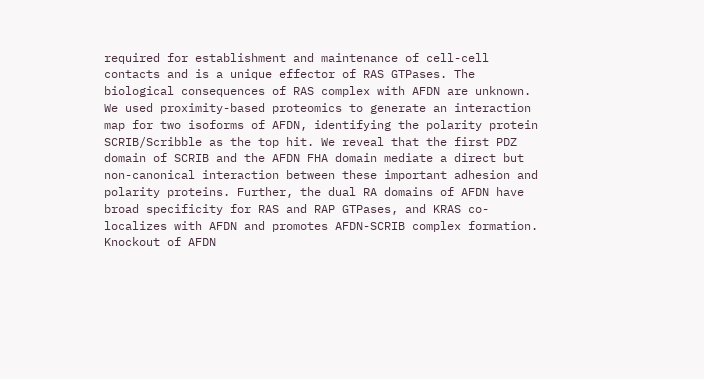required for establishment and maintenance of cell-cell contacts and is a unique effector of RAS GTPases. The biological consequences of RAS complex with AFDN are unknown. We used proximity-based proteomics to generate an interaction map for two isoforms of AFDN, identifying the polarity protein SCRIB/Scribble as the top hit. We reveal that the first PDZ domain of SCRIB and the AFDN FHA domain mediate a direct but non-canonical interaction between these important adhesion and polarity proteins. Further, the dual RA domains of AFDN have broad specificity for RAS and RAP GTPases, and KRAS co-localizes with AFDN and promotes AFDN-SCRIB complex formation. Knockout of AFDN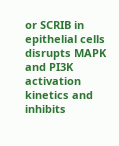or SCRIB in epithelial cells disrupts MAPK and PI3K activation kinetics and inhibits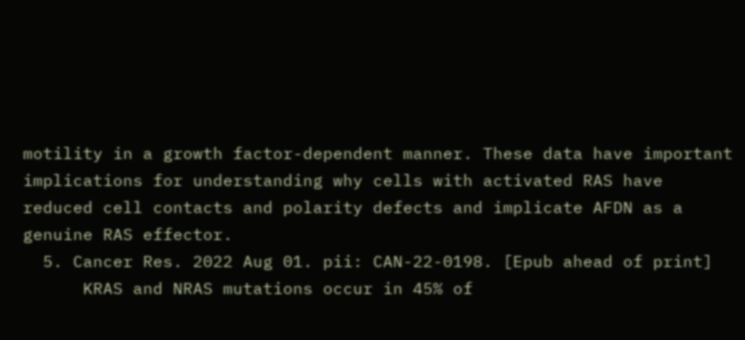motility in a growth factor-dependent manner. These data have important implications for understanding why cells with activated RAS have reduced cell contacts and polarity defects and implicate AFDN as a genuine RAS effector.
  5. Cancer Res. 2022 Aug 01. pii: CAN-22-0198. [Epub ahead of print]
      KRAS and NRAS mutations occur in 45% of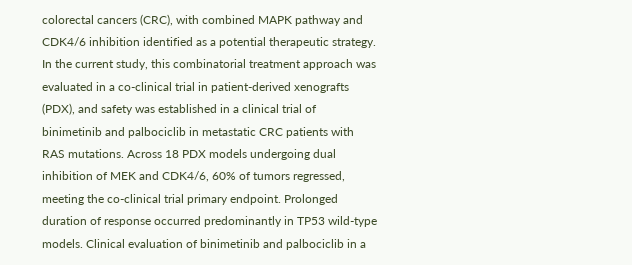colorectal cancers (CRC), with combined MAPK pathway and CDK4/6 inhibition identified as a potential therapeutic strategy. In the current study, this combinatorial treatment approach was evaluated in a co-clinical trial in patient-derived xenografts (PDX), and safety was established in a clinical trial of binimetinib and palbociclib in metastatic CRC patients with RAS mutations. Across 18 PDX models undergoing dual inhibition of MEK and CDK4/6, 60% of tumors regressed, meeting the co-clinical trial primary endpoint. Prolonged duration of response occurred predominantly in TP53 wild-type models. Clinical evaluation of binimetinib and palbociclib in a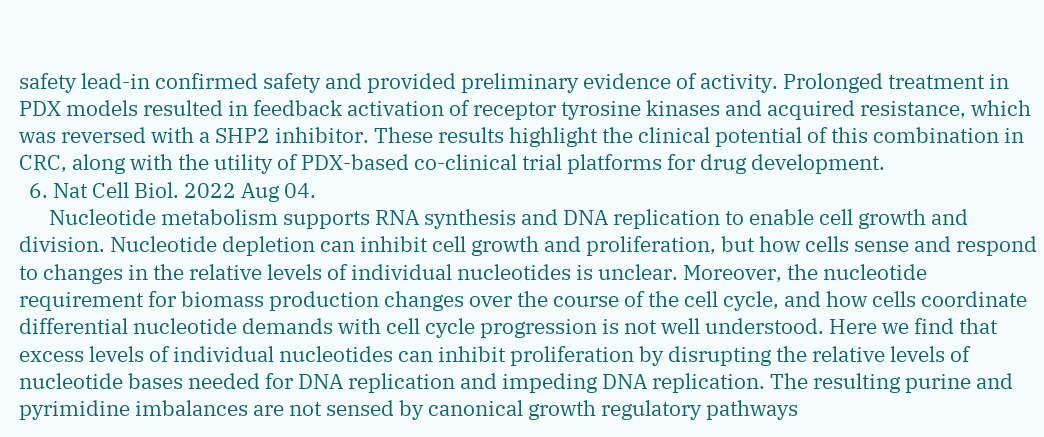safety lead-in confirmed safety and provided preliminary evidence of activity. Prolonged treatment in PDX models resulted in feedback activation of receptor tyrosine kinases and acquired resistance, which was reversed with a SHP2 inhibitor. These results highlight the clinical potential of this combination in CRC, along with the utility of PDX-based co-clinical trial platforms for drug development.
  6. Nat Cell Biol. 2022 Aug 04.
      Nucleotide metabolism supports RNA synthesis and DNA replication to enable cell growth and division. Nucleotide depletion can inhibit cell growth and proliferation, but how cells sense and respond to changes in the relative levels of individual nucleotides is unclear. Moreover, the nucleotide requirement for biomass production changes over the course of the cell cycle, and how cells coordinate differential nucleotide demands with cell cycle progression is not well understood. Here we find that excess levels of individual nucleotides can inhibit proliferation by disrupting the relative levels of nucleotide bases needed for DNA replication and impeding DNA replication. The resulting purine and pyrimidine imbalances are not sensed by canonical growth regulatory pathways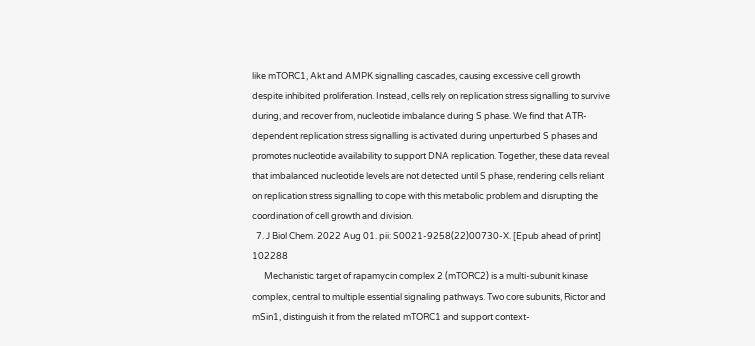like mTORC1, Akt and AMPK signalling cascades, causing excessive cell growth despite inhibited proliferation. Instead, cells rely on replication stress signalling to survive during, and recover from, nucleotide imbalance during S phase. We find that ATR-dependent replication stress signalling is activated during unperturbed S phases and promotes nucleotide availability to support DNA replication. Together, these data reveal that imbalanced nucleotide levels are not detected until S phase, rendering cells reliant on replication stress signalling to cope with this metabolic problem and disrupting the coordination of cell growth and division.
  7. J Biol Chem. 2022 Aug 01. pii: S0021-9258(22)00730-X. [Epub ahead of print] 102288
      Mechanistic target of rapamycin complex 2 (mTORC2) is a multi-subunit kinase complex, central to multiple essential signaling pathways. Two core subunits, Rictor and mSin1, distinguish it from the related mTORC1 and support context-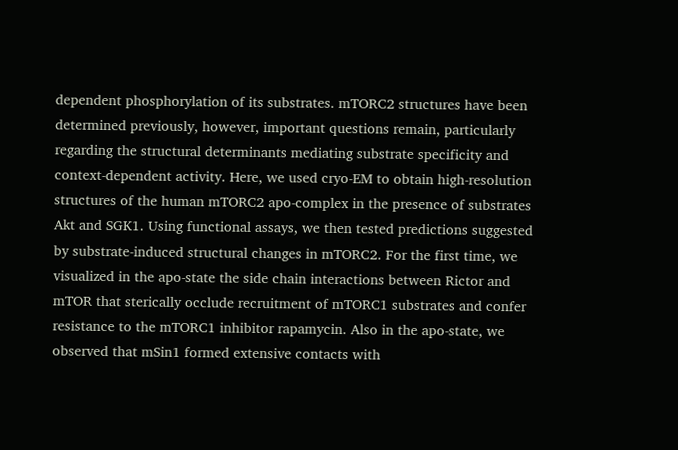dependent phosphorylation of its substrates. mTORC2 structures have been determined previously, however, important questions remain, particularly regarding the structural determinants mediating substrate specificity and context-dependent activity. Here, we used cryo-EM to obtain high-resolution structures of the human mTORC2 apo-complex in the presence of substrates Akt and SGK1. Using functional assays, we then tested predictions suggested by substrate-induced structural changes in mTORC2. For the first time, we visualized in the apo-state the side chain interactions between Rictor and mTOR that sterically occlude recruitment of mTORC1 substrates and confer resistance to the mTORC1 inhibitor rapamycin. Also in the apo-state, we observed that mSin1 formed extensive contacts with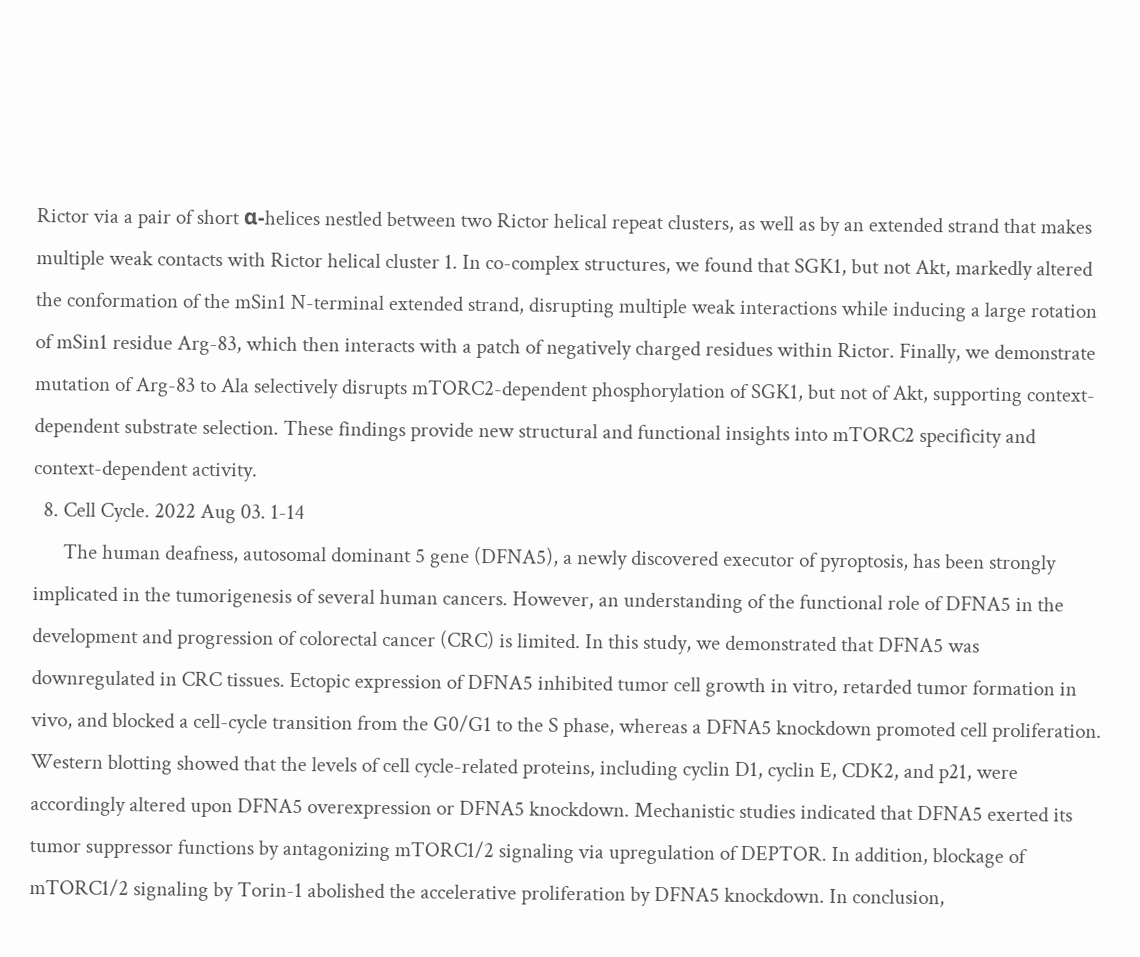Rictor via a pair of short α-helices nestled between two Rictor helical repeat clusters, as well as by an extended strand that makes multiple weak contacts with Rictor helical cluster 1. In co-complex structures, we found that SGK1, but not Akt, markedly altered the conformation of the mSin1 N-terminal extended strand, disrupting multiple weak interactions while inducing a large rotation of mSin1 residue Arg-83, which then interacts with a patch of negatively charged residues within Rictor. Finally, we demonstrate mutation of Arg-83 to Ala selectively disrupts mTORC2-dependent phosphorylation of SGK1, but not of Akt, supporting context-dependent substrate selection. These findings provide new structural and functional insights into mTORC2 specificity and context-dependent activity.
  8. Cell Cycle. 2022 Aug 03. 1-14
      The human deafness, autosomal dominant 5 gene (DFNA5), a newly discovered executor of pyroptosis, has been strongly implicated in the tumorigenesis of several human cancers. However, an understanding of the functional role of DFNA5 in the development and progression of colorectal cancer (CRC) is limited. In this study, we demonstrated that DFNA5 was downregulated in CRC tissues. Ectopic expression of DFNA5 inhibited tumor cell growth in vitro, retarded tumor formation in vivo, and blocked a cell-cycle transition from the G0/G1 to the S phase, whereas a DFNA5 knockdown promoted cell proliferation. Western blotting showed that the levels of cell cycle-related proteins, including cyclin D1, cyclin E, CDK2, and p21, were accordingly altered upon DFNA5 overexpression or DFNA5 knockdown. Mechanistic studies indicated that DFNA5 exerted its tumor suppressor functions by antagonizing mTORC1/2 signaling via upregulation of DEPTOR. In addition, blockage of mTORC1/2 signaling by Torin-1 abolished the accelerative proliferation by DFNA5 knockdown. In conclusion,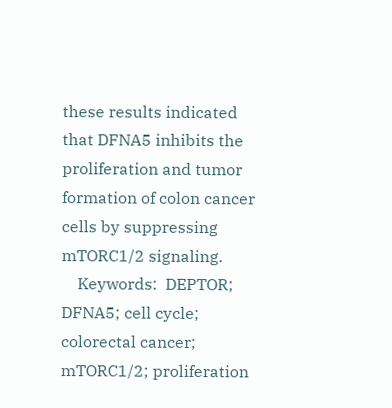these results indicated that DFNA5 inhibits the proliferation and tumor formation of colon cancer cells by suppressing mTORC1/2 signaling.
    Keywords:  DEPTOR; DFNA5; cell cycle; colorectal cancer; mTORC1/2; proliferation